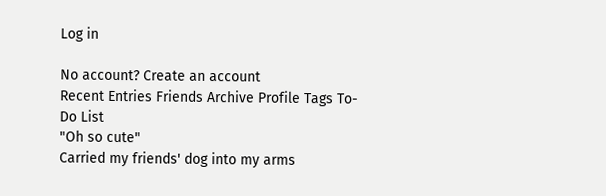Log in

No account? Create an account
Recent Entries Friends Archive Profile Tags To-Do List
"Oh so cute"
Carried my friends' dog into my arms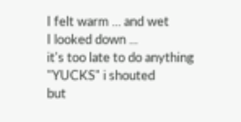I felt warm ... and wet
I looked down ...
it's too late to do anything
"YUCKS" i shouted
but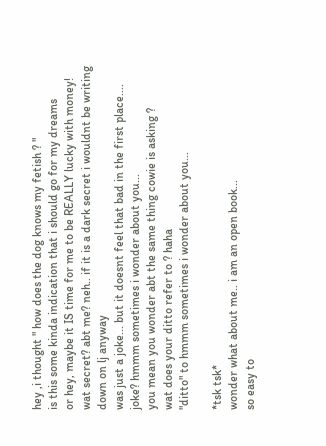hey ,i thought " how does the dog knows my fetish ? "
is this some kinda indication that i should go for my dreams
or hey, maybe it IS time for me to be REALLY lucky with money!
wat secret? abt me? neh.. if it is a dark secret i wouldnt be writing down on lj anyway
was just a joke... but it doesnt feel that bad in the first place....
joke? hmmm sometimes i wonder about you...
you mean you wonder abt the same thing cowie is asking ?
wat does your ditto refer to ? haha
"ditto" to hmmm sometimes i wonder about you...

*tsk tsk*
wonder what about me.. i am an open book...
so easy to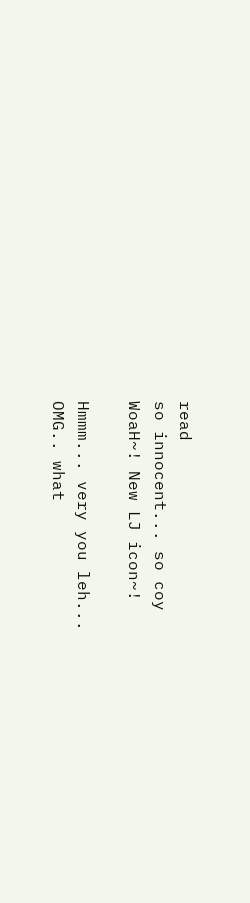read
so innocent... so coy
WoaH~! New LJ icon~!

Hmmm... very you leh...
OMG.. what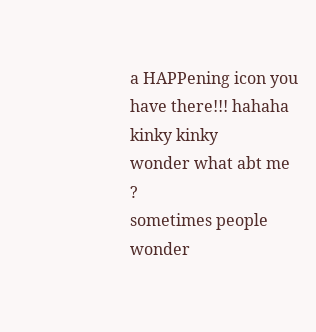a HAPPening icon you have there!!! hahaha kinky kinky
wonder what abt me ?
sometimes people wonder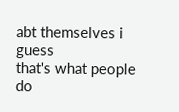abt themselves i guess
that's what people do